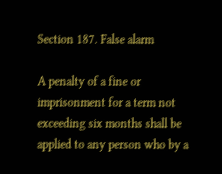Section 187. False alarm

A penalty of a fine or imprisonment for a term not exceeding six months shall be applied to any person who by a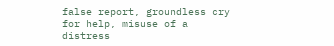false report, groundless cry for help, misuse of a distress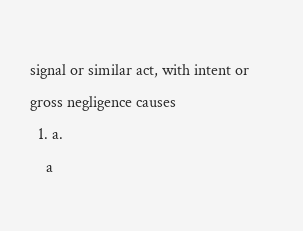signal or similar act, with intent or gross negligence causes
  1. a.
    a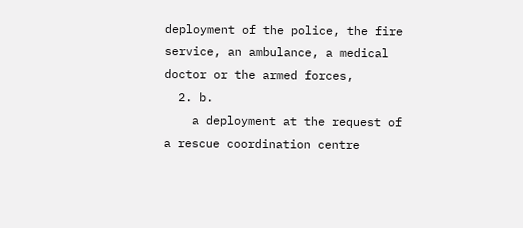deployment of the police, the fire service, an ambulance, a medical doctor or the armed forces,
  2. b.
    a deployment at the request of a rescue coordination centre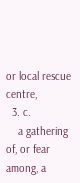or local rescue centre,
  3. c.
    a gathering of, or fear among, a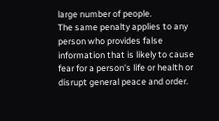large number of people.
The same penalty applies to any person who provides false information that is likely to cause fear for a person's life or health or disrupt general peace and order.